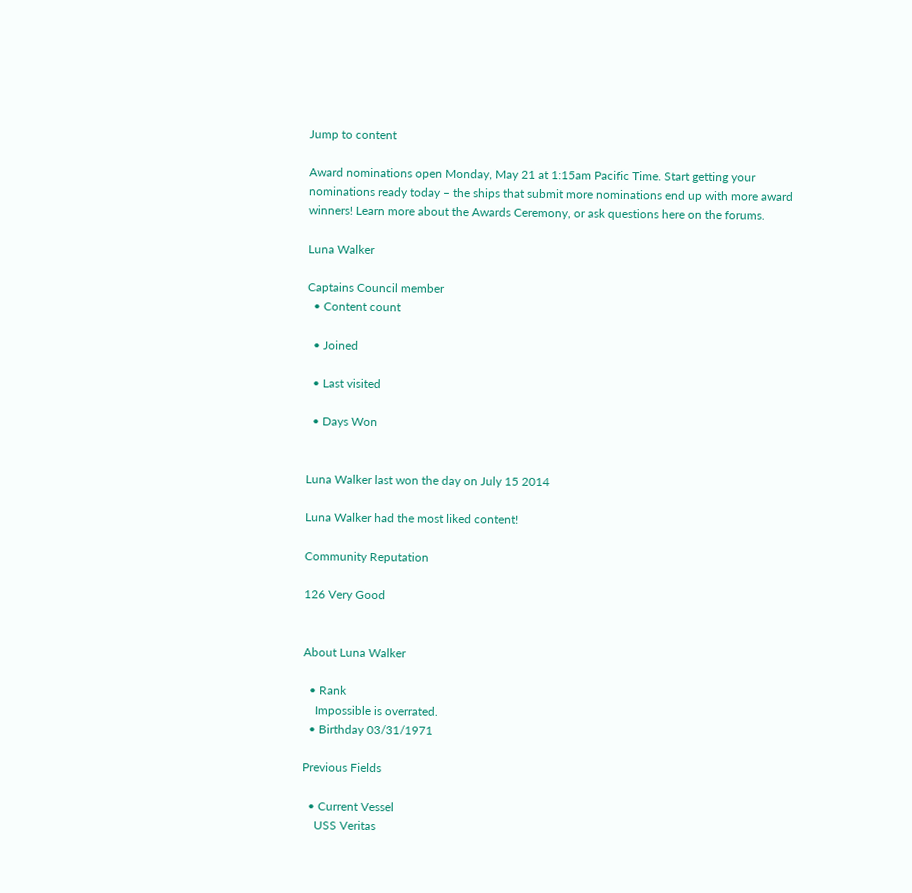Jump to content

Award nominations open Monday, May 21 at 1:15am Pacific Time. Start getting your nominations ready today – the ships that submit more nominations end up with more award winners! Learn more about the Awards Ceremony, or ask questions here on the forums.

Luna Walker

Captains Council member
  • Content count

  • Joined

  • Last visited

  • Days Won


Luna Walker last won the day on July 15 2014

Luna Walker had the most liked content!

Community Reputation

126 Very Good


About Luna Walker

  • Rank
    Impossible is overrated.
  • Birthday 03/31/1971

Previous Fields

  • Current Vessel
    USS Veritas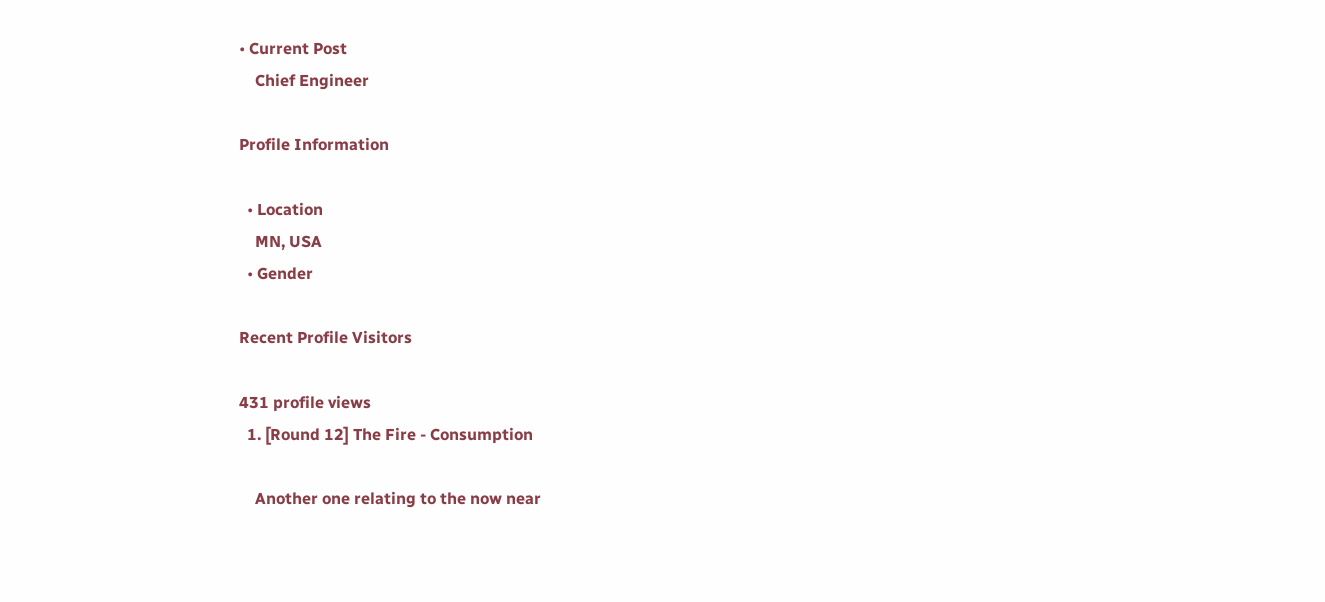• Current Post
    Chief Engineer

Profile Information

  • Location
    MN, USA
  • Gender

Recent Profile Visitors

431 profile views
  1. [Round 12] The Fire - Consumption

    Another one relating to the now near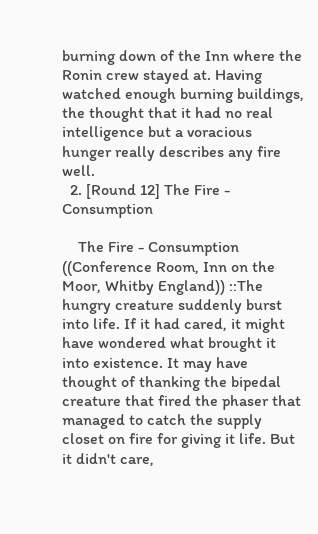burning down of the Inn where the Ronin crew stayed at. Having watched enough burning buildings, the thought that it had no real intelligence but a voracious hunger really describes any fire well.
  2. [Round 12] The Fire - Consumption

    The Fire - Consumption ((Conference Room, Inn on the Moor, Whitby England)) ::The hungry creature suddenly burst into life. If it had cared, it might have wondered what brought it into existence. It may have thought of thanking the bipedal creature that fired the phaser that managed to catch the supply closet on fire for giving it life. But it didn't care,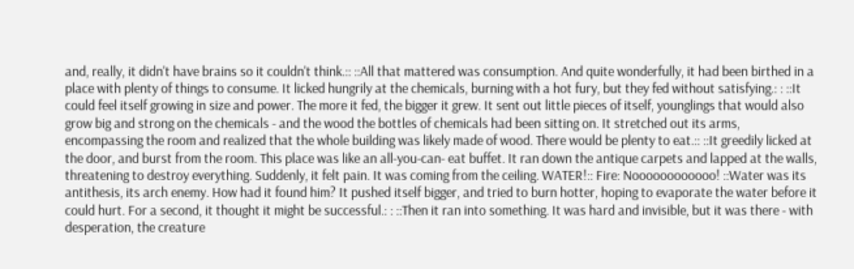and, really, it didn't have brains so it couldn't think.:: ::All that mattered was consumption. And quite wonderfully, it had been birthed in a place with plenty of things to consume. It licked hungrily at the chemicals, burning with a hot fury, but they fed without satisfying.: : ::It could feel itself growing in size and power. The more it fed, the bigger it grew. It sent out little pieces of itself, younglings that would also grow big and strong on the chemicals - and the wood the bottles of chemicals had been sitting on. It stretched out its arms, encompassing the room and realized that the whole building was likely made of wood. There would be plenty to eat.:: ::It greedily licked at the door, and burst from the room. This place was like an all-you-can- eat buffet. It ran down the antique carpets and lapped at the walls, threatening to destroy everything. Suddenly, it felt pain. It was coming from the ceiling. WATER!:: Fire: Noooooooooooo! ::Water was its antithesis, its arch enemy. How had it found him? It pushed itself bigger, and tried to burn hotter, hoping to evaporate the water before it could hurt. For a second, it thought it might be successful.: : ::Then it ran into something. It was hard and invisible, but it was there - with desperation, the creature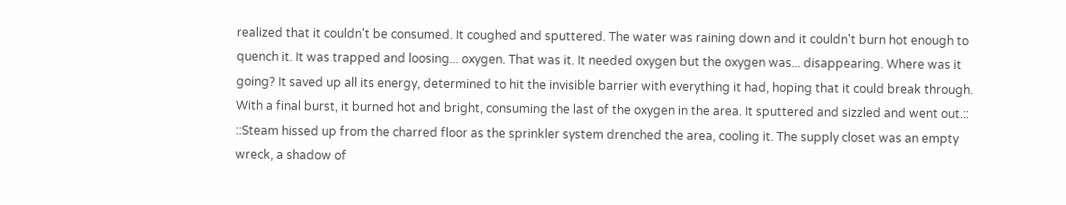realized that it couldn't be consumed. It coughed and sputtered. The water was raining down and it couldn't burn hot enough to quench it. It was trapped and loosing... oxygen. That was it. It needed oxygen but the oxygen was... disappearing. Where was it going? It saved up all its energy, determined to hit the invisible barrier with everything it had, hoping that it could break through. With a final burst, it burned hot and bright, consuming the last of the oxygen in the area. It sputtered and sizzled and went out.:: ::Steam hissed up from the charred floor as the sprinkler system drenched the area, cooling it. The supply closet was an empty wreck, a shadow of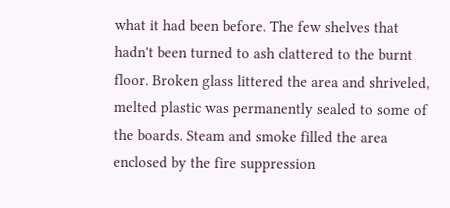what it had been before. The few shelves that hadn't been turned to ash clattered to the burnt floor. Broken glass littered the area and shriveled, melted plastic was permanently sealed to some of the boards. Steam and smoke filled the area enclosed by the fire suppression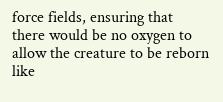force fields, ensuring that there would be no oxygen to allow the creature to be reborn like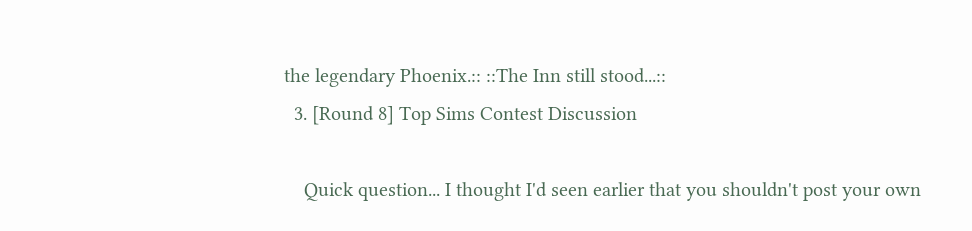the legendary Phoenix.:: ::The Inn still stood...::
  3. [Round 8] Top Sims Contest Discussion

    Quick question... I thought I'd seen earlier that you shouldn't post your own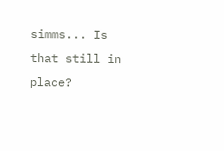simms... Is that still in place?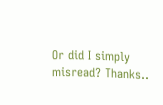Or did I simply misread? Thanks..